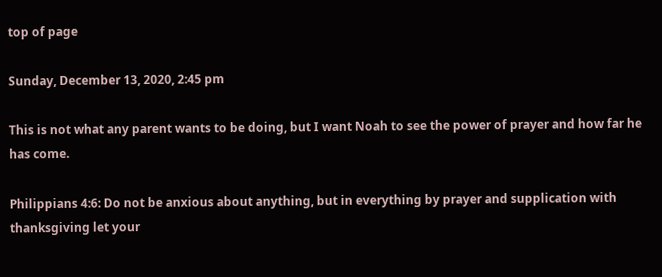top of page

Sunday, December 13, 2020, 2:45 pm

This is not what any parent wants to be doing, but I want Noah to see the power of prayer and how far he has come.

Philippians 4:6: Do not be anxious about anything, but in everything by prayer and supplication with thanksgiving let your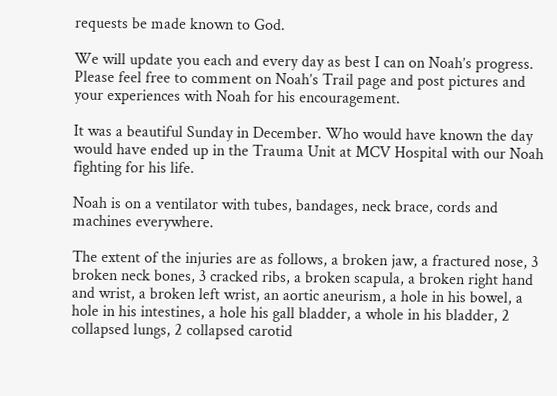requests be made known to God.

We will update you each and every day as best I can on Noah’s progress. Please feel free to comment on Noah’s Trail page and post pictures and your experiences with Noah for his encouragement.

It was a beautiful Sunday in December. Who would have known the day would have ended up in the Trauma Unit at MCV Hospital with our Noah fighting for his life.

Noah is on a ventilator with tubes, bandages, neck brace, cords and machines everywhere.

The extent of the injuries are as follows, a broken jaw, a fractured nose, 3 broken neck bones, 3 cracked ribs, a broken scapula, a broken right hand and wrist, a broken left wrist, an aortic aneurism, a hole in his bowel, a hole in his intestines, a hole his gall bladder, a whole in his bladder, 2 collapsed lungs, 2 collapsed carotid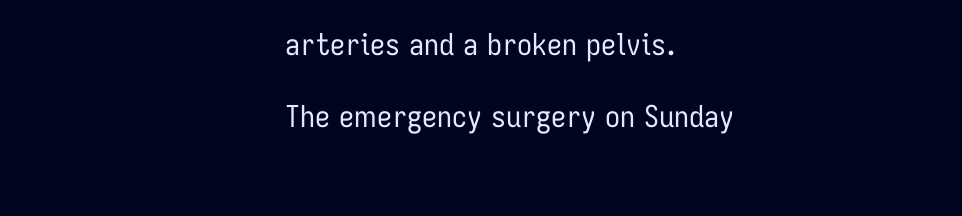arteries and a broken pelvis.

The emergency surgery on Sunday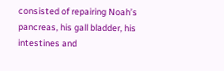consisted of repairing Noah’s pancreas, his gall bladder, his intestines and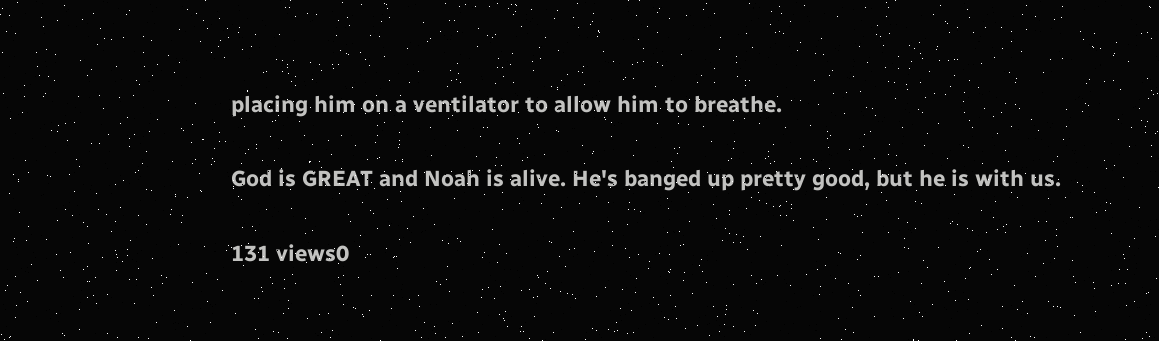placing him on a ventilator to allow him to breathe.

God is GREAT and Noah is alive. He's banged up pretty good, but he is with us.

131 views0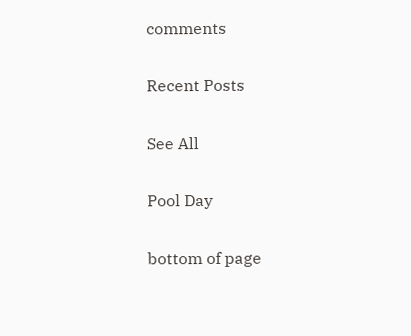comments

Recent Posts

See All

Pool Day

bottom of page